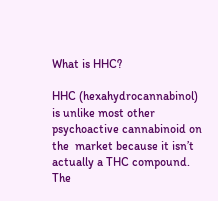What is HHC?

HHC (hexahydrocannabinol) is unlike most other psychoactive cannabinoid on the  market because it isn’t actually a THC compound. The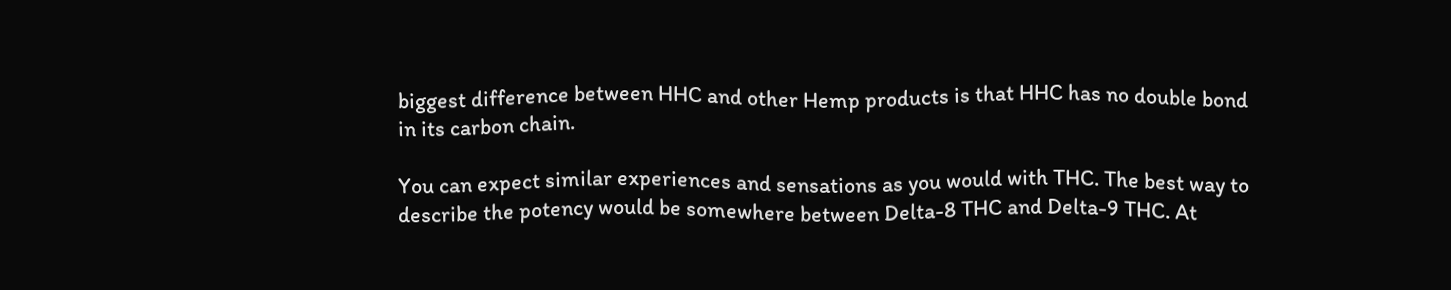biggest difference between HHC and other Hemp products is that HHC has no double bond in its carbon chain.

You can expect similar experiences and sensations as you would with THC. The best way to describe the potency would be somewhere between Delta-8 THC and Delta-9 THC. At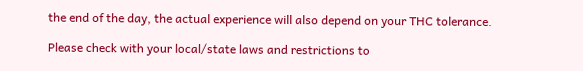the end of the day, the actual experience will also depend on your THC tolerance.

Please check with your local/state laws and restrictions to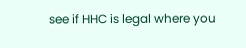see if HHC is legal where you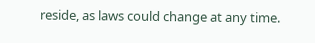reside, as laws could change at any time.